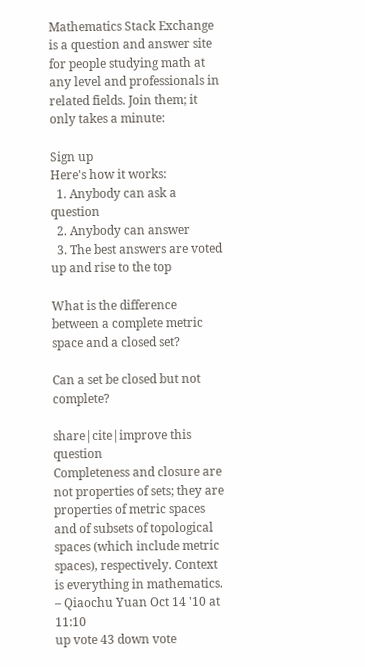Mathematics Stack Exchange is a question and answer site for people studying math at any level and professionals in related fields. Join them; it only takes a minute:

Sign up
Here's how it works:
  1. Anybody can ask a question
  2. Anybody can answer
  3. The best answers are voted up and rise to the top

What is the difference between a complete metric space and a closed set?

Can a set be closed but not complete?

share|cite|improve this question
Completeness and closure are not properties of sets; they are properties of metric spaces and of subsets of topological spaces (which include metric spaces), respectively. Context is everything in mathematics. – Qiaochu Yuan Oct 14 '10 at 11:10
up vote 43 down vote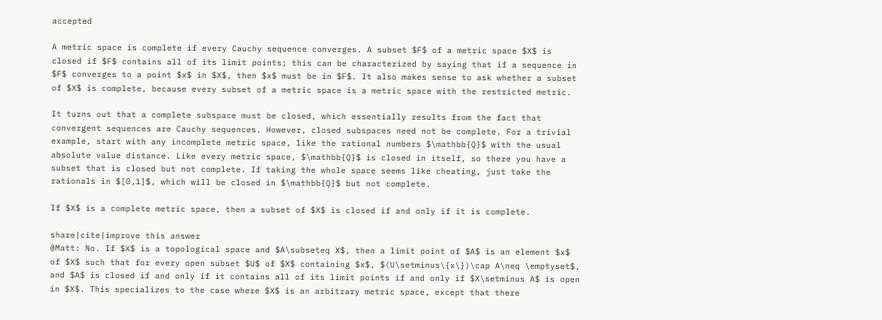accepted

A metric space is complete if every Cauchy sequence converges. A subset $F$ of a metric space $X$ is closed if $F$ contains all of its limit points; this can be characterized by saying that if a sequence in $F$ converges to a point $x$ in $X$, then $x$ must be in $F$. It also makes sense to ask whether a subset of $X$ is complete, because every subset of a metric space is a metric space with the restricted metric.

It turns out that a complete subspace must be closed, which essentially results from the fact that convergent sequences are Cauchy sequences. However, closed subspaces need not be complete. For a trivial example, start with any incomplete metric space, like the rational numbers $\mathbb{Q}$ with the usual absolute value distance. Like every metric space, $\mathbb{Q}$ is closed in itself, so there you have a subset that is closed but not complete. If taking the whole space seems like cheating, just take the rationals in $[0,1]$, which will be closed in $\mathbb{Q}$ but not complete.

If $X$ is a complete metric space, then a subset of $X$ is closed if and only if it is complete.

share|cite|improve this answer
@Matt: No. If $X$ is a topological space and $A\subseteq X$, then a limit point of $A$ is an element $x$ of $X$ such that for every open subset $U$ of $X$ containing $x$, $(U\setminus\{x\})\cap A\neq \emptyset$, and $A$ is closed if and only if it contains all of its limit points if and only if $X\setminus A$ is open in $X$. This specializes to the case where $X$ is an arbitrary metric space, except that there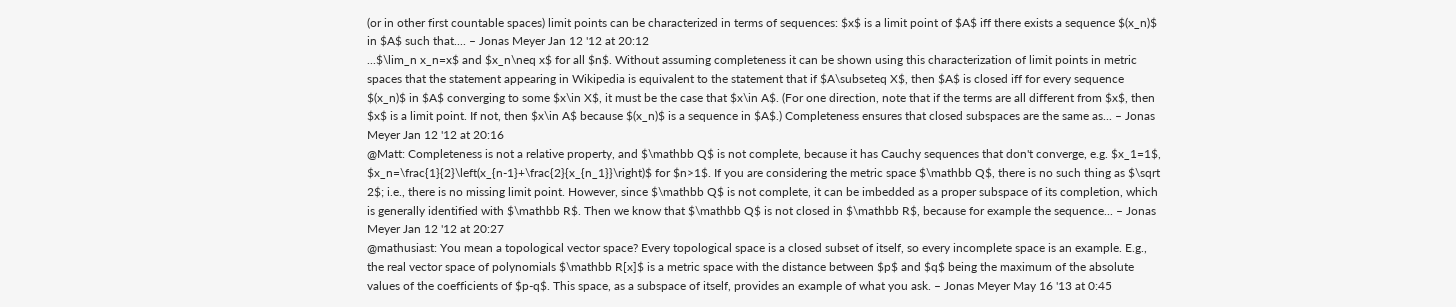(or in other first countable spaces) limit points can be characterized in terms of sequences: $x$ is a limit point of $A$ iff there exists a sequence $(x_n)$ in $A$ such that.... – Jonas Meyer Jan 12 '12 at 20:12
...$\lim_n x_n=x$ and $x_n\neq x$ for all $n$. Without assuming completeness it can be shown using this characterization of limit points in metric spaces that the statement appearing in Wikipedia is equivalent to the statement that if $A\subseteq X$, then $A$ is closed iff for every sequence $(x_n)$ in $A$ converging to some $x\in X$, it must be the case that $x\in A$. (For one direction, note that if the terms are all different from $x$, then $x$ is a limit point. If not, then $x\in A$ because $(x_n)$ is a sequence in $A$.) Completeness ensures that closed subspaces are the same as... – Jonas Meyer Jan 12 '12 at 20:16
@Matt: Completeness is not a relative property, and $\mathbb Q$ is not complete, because it has Cauchy sequences that don't converge, e.g. $x_1=1$, $x_n=\frac{1}{2}\left(x_{n-1}+\frac{2}{x_{n_1}}\right)$ for $n>1$. If you are considering the metric space $\mathbb Q$, there is no such thing as $\sqrt 2$; i.e., there is no missing limit point. However, since $\mathbb Q$ is not complete, it can be imbedded as a proper subspace of its completion, which is generally identified with $\mathbb R$. Then we know that $\mathbb Q$ is not closed in $\mathbb R$, because for example the sequence... – Jonas Meyer Jan 12 '12 at 20:27
@mathusiast: You mean a topological vector space? Every topological space is a closed subset of itself, so every incomplete space is an example. E.g., the real vector space of polynomials $\mathbb R[x]$ is a metric space with the distance between $p$ and $q$ being the maximum of the absolute values of the coefficients of $p-q$. This space, as a subspace of itself, provides an example of what you ask. – Jonas Meyer May 16 '13 at 0:45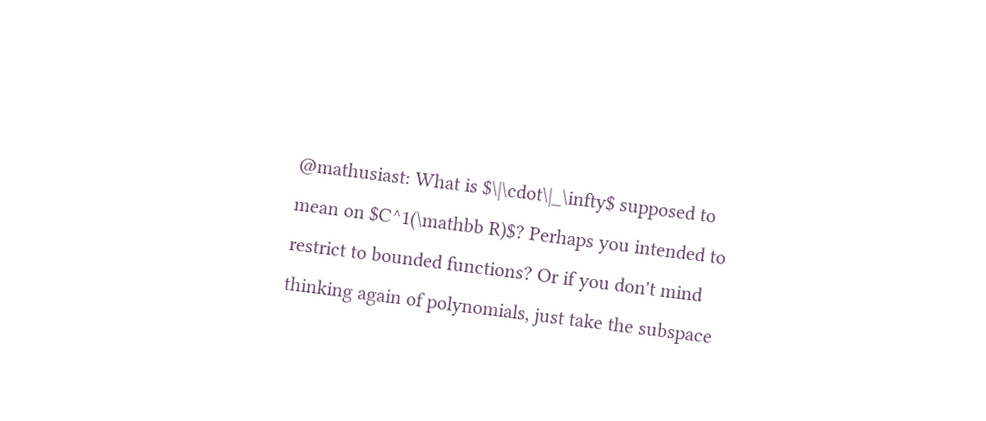@mathusiast: What is $\|\cdot\|_\infty$ supposed to mean on $C^1(\mathbb R)$? Perhaps you intended to restrict to bounded functions? Or if you don't mind thinking again of polynomials, just take the subspace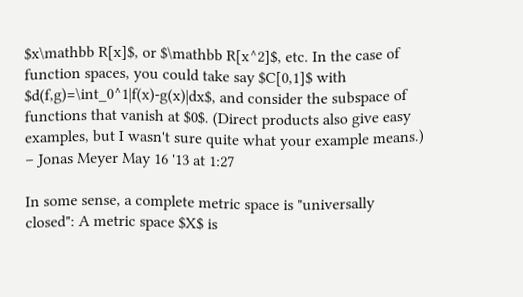$x\mathbb R[x]$, or $\mathbb R[x^2]$, etc. In the case of function spaces, you could take say $C[0,1]$ with $d(f,g)=\int_0^1|f(x)-g(x)|dx$, and consider the subspace of functions that vanish at $0$. (Direct products also give easy examples, but I wasn't sure quite what your example means.) – Jonas Meyer May 16 '13 at 1:27

In some sense, a complete metric space is "universally closed": A metric space $X$ is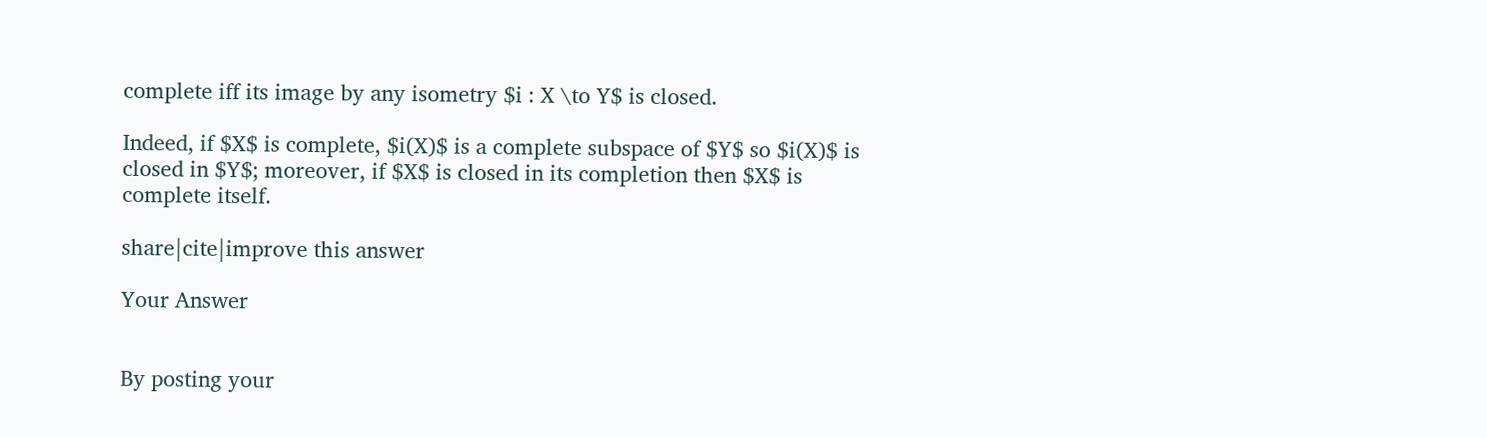complete iff its image by any isometry $i : X \to Y$ is closed.

Indeed, if $X$ is complete, $i(X)$ is a complete subspace of $Y$ so $i(X)$ is closed in $Y$; moreover, if $X$ is closed in its completion then $X$ is complete itself.

share|cite|improve this answer

Your Answer


By posting your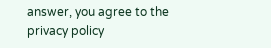answer, you agree to the privacy policy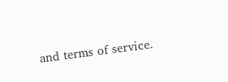and terms of service.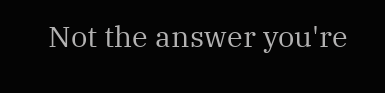Not the answer you're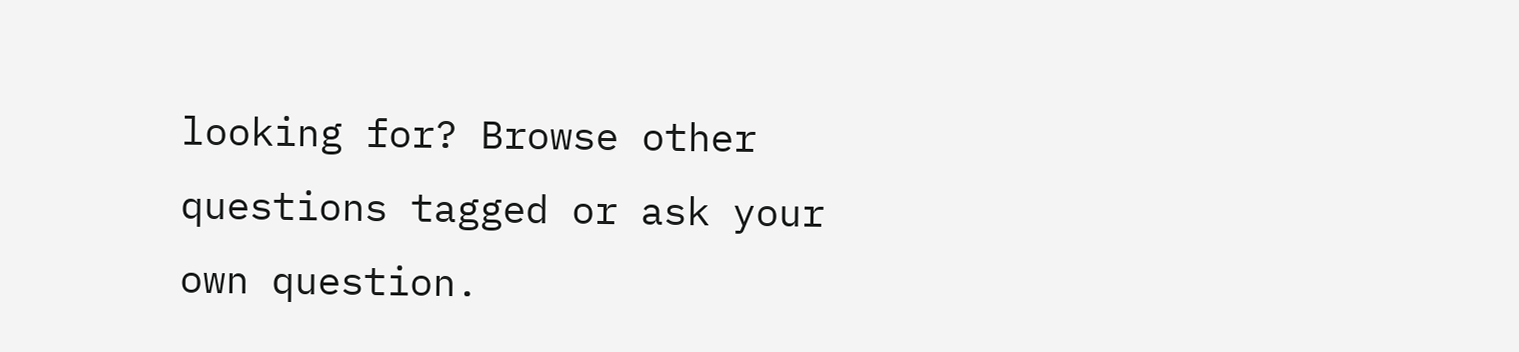looking for? Browse other questions tagged or ask your own question.